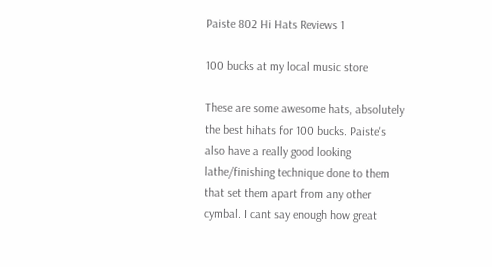Paiste 802 Hi Hats Reviews 1

100 bucks at my local music store

These are some awesome hats, absolutely the best hihats for 100 bucks. Paiste's also have a really good looking lathe/finishing technique done to them that set them apart from any other cymbal. I cant say enough how great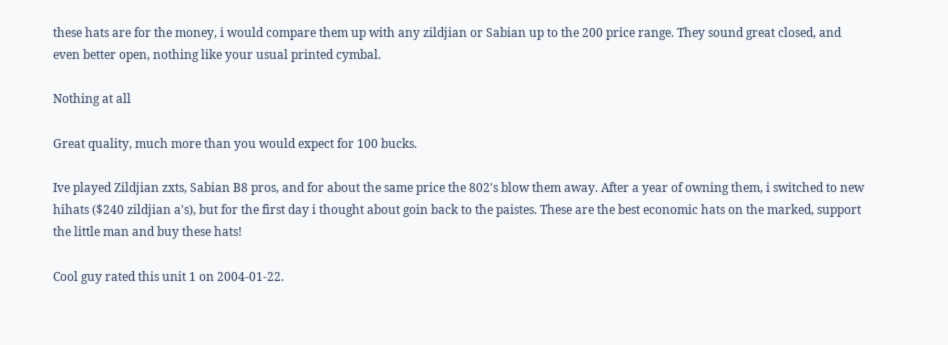these hats are for the money, i would compare them up with any zildjian or Sabian up to the 200 price range. They sound great closed, and even better open, nothing like your usual printed cymbal.

Nothing at all

Great quality, much more than you would expect for 100 bucks.

Ive played Zildjian zxts, Sabian B8 pros, and for about the same price the 802's blow them away. After a year of owning them, i switched to new hihats ($240 zildjian a's), but for the first day i thought about goin back to the paistes. These are the best economic hats on the marked, support the little man and buy these hats!

Cool guy rated this unit 1 on 2004-01-22.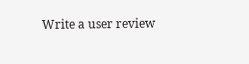Write a user review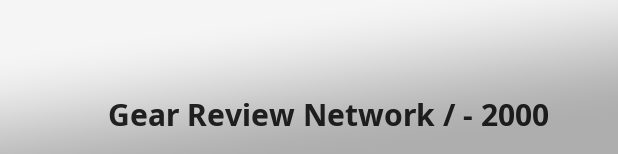Gear Review Network / - 2000